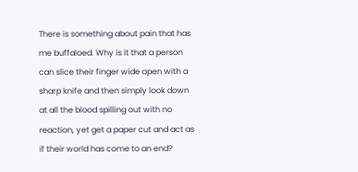There is something about pain that has me buffaloed. Why is it that a person can slice their finger wide open with a sharp knife and then simply look down at all the blood spilling out with no reaction, yet get a paper cut and act as if their world has come to an end?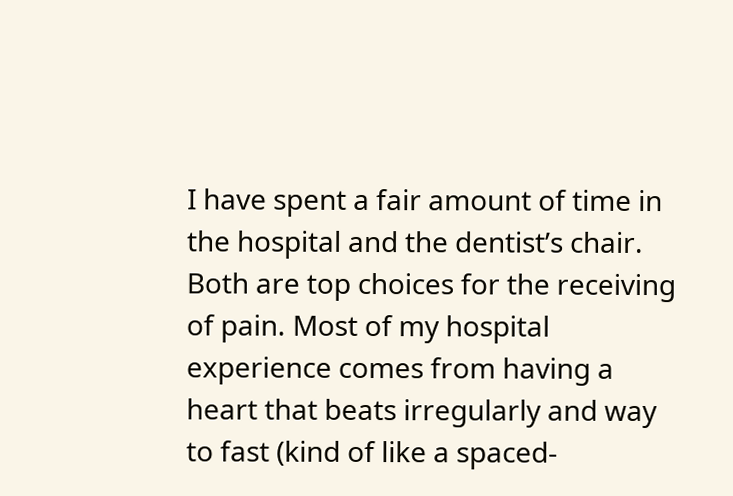I have spent a fair amount of time in the hospital and the dentist’s chair. Both are top choices for the receiving of pain. Most of my hospital experience comes from having a heart that beats irregularly and way to fast (kind of like a spaced-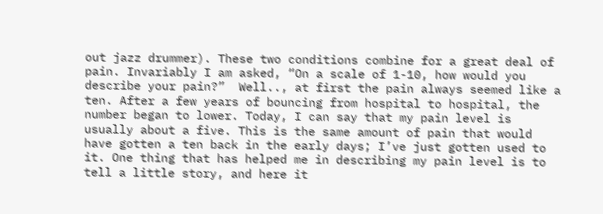out jazz drummer). These two conditions combine for a great deal of pain. Invariably I am asked, “On a scale of 1-10, how would you describe your pain?”  Well.., at first the pain always seemed like a ten. After a few years of bouncing from hospital to hospital, the number began to lower. Today, I can say that my pain level is usually about a five. This is the same amount of pain that would have gotten a ten back in the early days; I’ve just gotten used to it. One thing that has helped me in describing my pain level is to tell a little story, and here it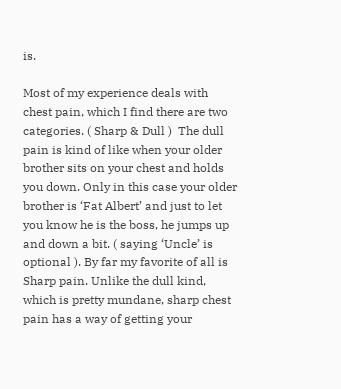is.

Most of my experience deals with chest pain, which I find there are two categories. ( Sharp & Dull )  The dull pain is kind of like when your older brother sits on your chest and holds you down. Only in this case your older brother is ‘Fat Albert’ and just to let you know he is the boss, he jumps up and down a bit. ( saying ‘Uncle’ is optional ). By far my favorite of all is Sharp pain. Unlike the dull kind, which is pretty mundane, sharp chest pain has a way of getting your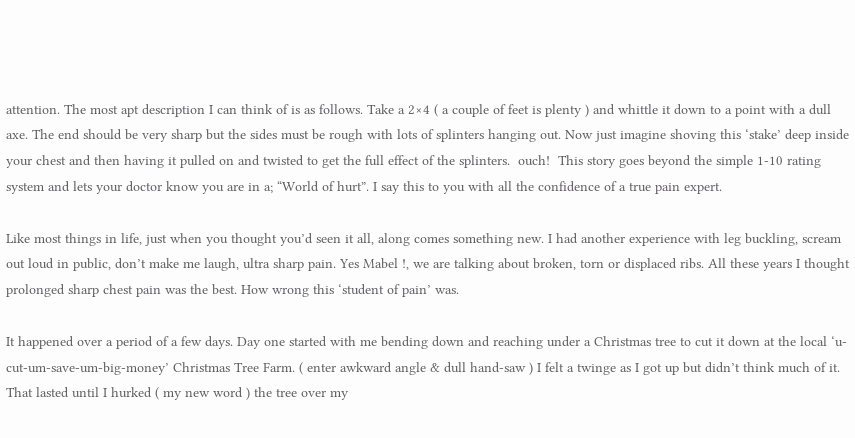attention. The most apt description I can think of is as follows. Take a 2×4 ( a couple of feet is plenty ) and whittle it down to a point with a dull axe. The end should be very sharp but the sides must be rough with lots of splinters hanging out. Now just imagine shoving this ‘stake’ deep inside your chest and then having it pulled on and twisted to get the full effect of the splinters.  ouch!  This story goes beyond the simple 1-10 rating system and lets your doctor know you are in a; “World of hurt”. I say this to you with all the confidence of a true pain expert.

Like most things in life, just when you thought you’d seen it all, along comes something new. I had another experience with leg buckling, scream out loud in public, don’t make me laugh, ultra sharp pain. Yes Mabel !, we are talking about broken, torn or displaced ribs. All these years I thought prolonged sharp chest pain was the best. How wrong this ‘student of pain’ was.

It happened over a period of a few days. Day one started with me bending down and reaching under a Christmas tree to cut it down at the local ‘u-cut-um-save-um-big-money’ Christmas Tree Farm. ( enter awkward angle & dull hand-saw ) I felt a twinge as I got up but didn’t think much of it. That lasted until I hurked ( my new word ) the tree over my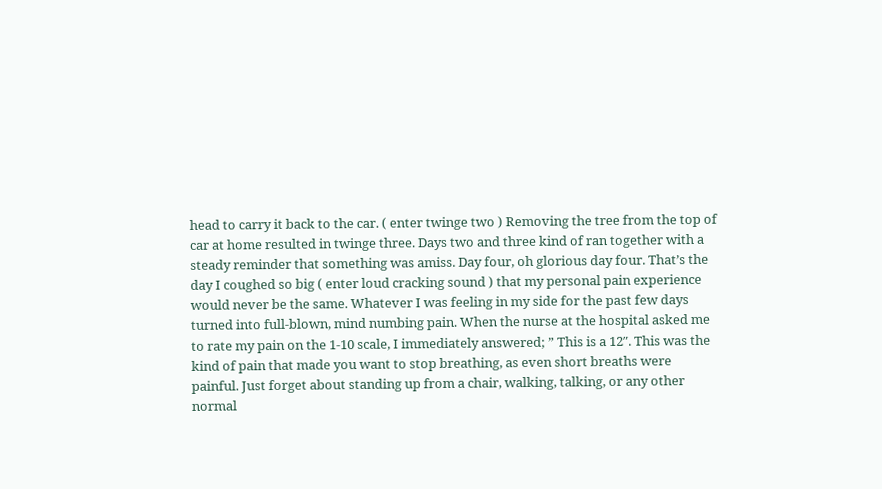head to carry it back to the car. ( enter twinge two ) Removing the tree from the top of car at home resulted in twinge three. Days two and three kind of ran together with a steady reminder that something was amiss. Day four, oh glorious day four. That’s the day I coughed so big ( enter loud cracking sound ) that my personal pain experience would never be the same. Whatever I was feeling in my side for the past few days turned into full-blown, mind numbing pain. When the nurse at the hospital asked me to rate my pain on the 1-10 scale, I immediately answered; ” This is a 12″. This was the kind of pain that made you want to stop breathing, as even short breaths were painful. Just forget about standing up from a chair, walking, talking, or any other normal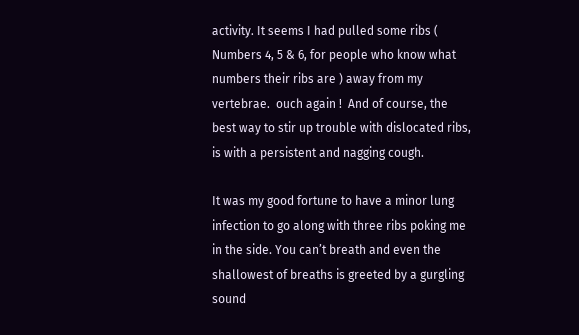activity. It seems I had pulled some ribs ( Numbers 4, 5 & 6, for people who know what numbers their ribs are ) away from my vertebrae.  ouch again !  And of course, the best way to stir up trouble with dislocated ribs, is with a persistent and nagging cough.

It was my good fortune to have a minor lung infection to go along with three ribs poking me in the side. You can’t breath and even the shallowest of breaths is greeted by a gurgling sound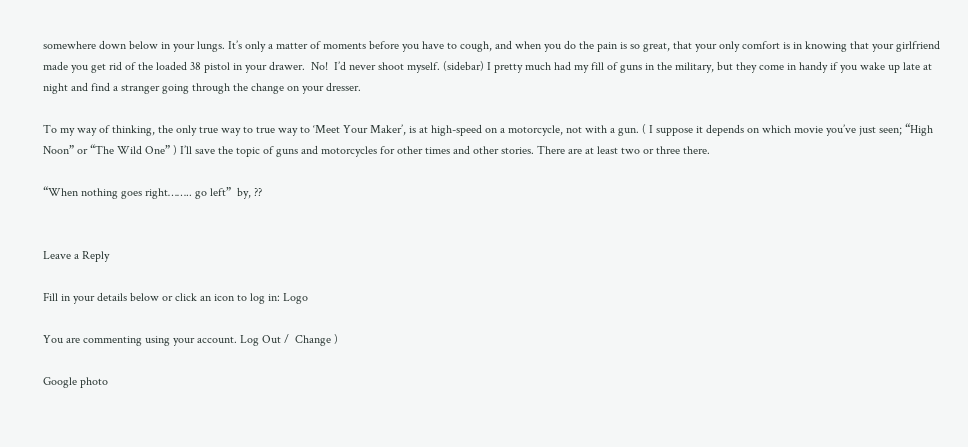somewhere down below in your lungs. It’s only a matter of moments before you have to cough, and when you do the pain is so great, that your only comfort is in knowing that your girlfriend made you get rid of the loaded 38 pistol in your drawer.  No!  I’d never shoot myself. (sidebar) I pretty much had my fill of guns in the military, but they come in handy if you wake up late at night and find a stranger going through the change on your dresser.

To my way of thinking, the only true way to true way to ‘Meet Your Maker’, is at high-speed on a motorcycle, not with a gun. ( I suppose it depends on which movie you’ve just seen; “High Noon” or “The Wild One” ) I’ll save the topic of guns and motorcycles for other times and other stories. There are at least two or three there.

“When nothing goes right…….. go left”  by, ??


Leave a Reply

Fill in your details below or click an icon to log in: Logo

You are commenting using your account. Log Out /  Change )

Google photo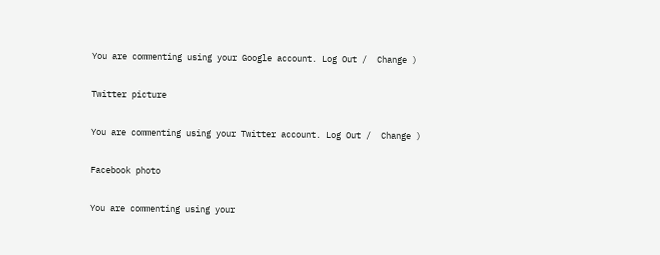You are commenting using your Google account. Log Out /  Change )

Twitter picture

You are commenting using your Twitter account. Log Out /  Change )

Facebook photo

You are commenting using your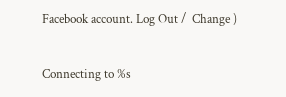Facebook account. Log Out /  Change )

Connecting to %s